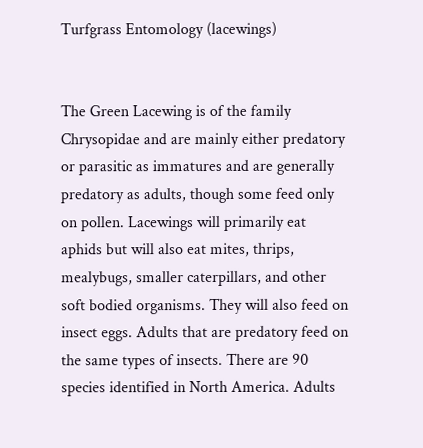Turfgrass Entomology (lacewings)


The Green Lacewing is of the family Chrysopidae and are mainly either predatory or parasitic as immatures and are generally predatory as adults, though some feed only on pollen. Lacewings will primarily eat aphids but will also eat mites, thrips, mealybugs, smaller caterpillars, and other soft bodied organisms. They will also feed on insect eggs. Adults that are predatory feed on the same types of insects. There are 90 species identified in North America. Adults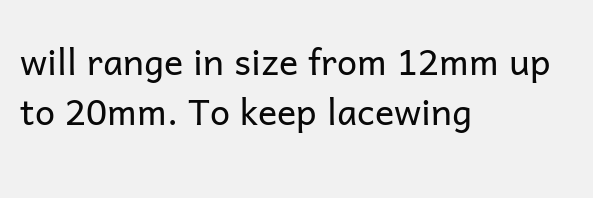will range in size from 12mm up to 20mm. To keep lacewing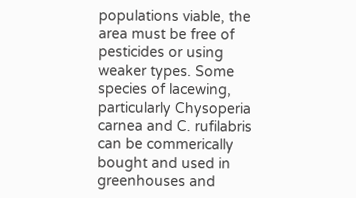populations viable, the area must be free of pesticides or using weaker types. Some species of lacewing, particularly Chysoperia carnea and C. rufilabris can be commerically bought and used in greenhouses and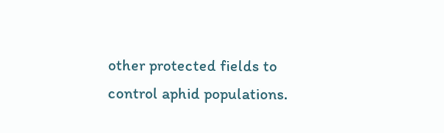other protected fields to control aphid populations.